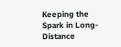Keeping the Spark in Long-Distance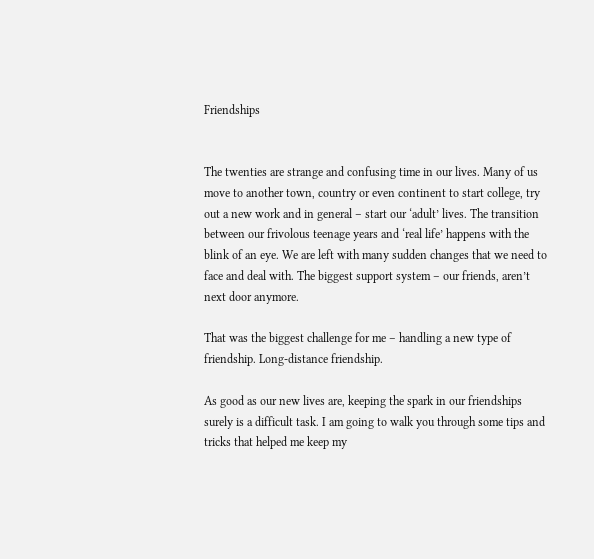Friendships


The twenties are strange and confusing time in our lives. Many of us move to another town, country or even continent to start college, try out a new work and in general – start our ‘adult’ lives. The transition between our frivolous teenage years and ‘real life’ happens with the blink of an eye. We are left with many sudden changes that we need to face and deal with. The biggest support system – our friends, aren’t next door anymore.

That was the biggest challenge for me – handling a new type of friendship. Long-distance friendship.

As good as our new lives are, keeping the spark in our friendships surely is a difficult task. I am going to walk you through some tips and tricks that helped me keep my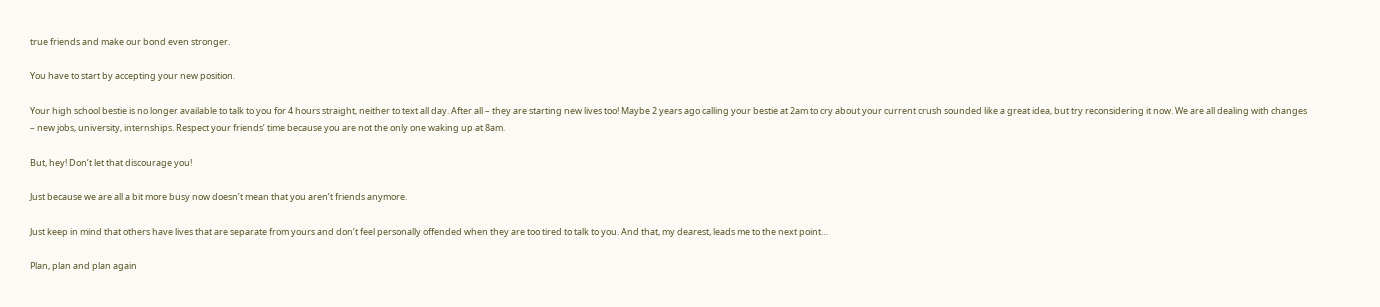true friends and make our bond even stronger.

You have to start by accepting your new position.

Your high school bestie is no longer available to talk to you for 4 hours straight, neither to text all day. After all – they are starting new lives too! Maybe 2 years ago calling your bestie at 2am to cry about your current crush sounded like a great idea, but try reconsidering it now. We are all dealing with changes – new jobs, university, internships. Respect your friends’ time because you are not the only one waking up at 8am.

But, hey! Don’t let that discourage you!

Just because we are all a bit more busy now doesn’t mean that you aren’t friends anymore.

Just keep in mind that others have lives that are separate from yours and don’t feel personally offended when they are too tired to talk to you. And that, my dearest, leads me to the next point…

Plan, plan and plan again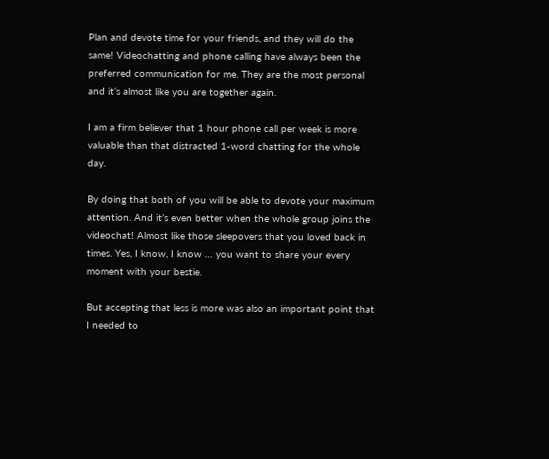Plan and devote time for your friends, and they will do the same! Videochatting and phone calling have always been the preferred communication for me. They are the most personal and it’s almost like you are together again.

I am a firm believer that 1 hour phone call per week is more valuable than that distracted 1-word chatting for the whole day.

By doing that both of you will be able to devote your maximum attention. And it’s even better when the whole group joins the videochat! Almost like those sleepovers that you loved back in times. Yes, I know, I know … you want to share your every moment with your bestie.

But accepting that less is more was also an important point that I needed to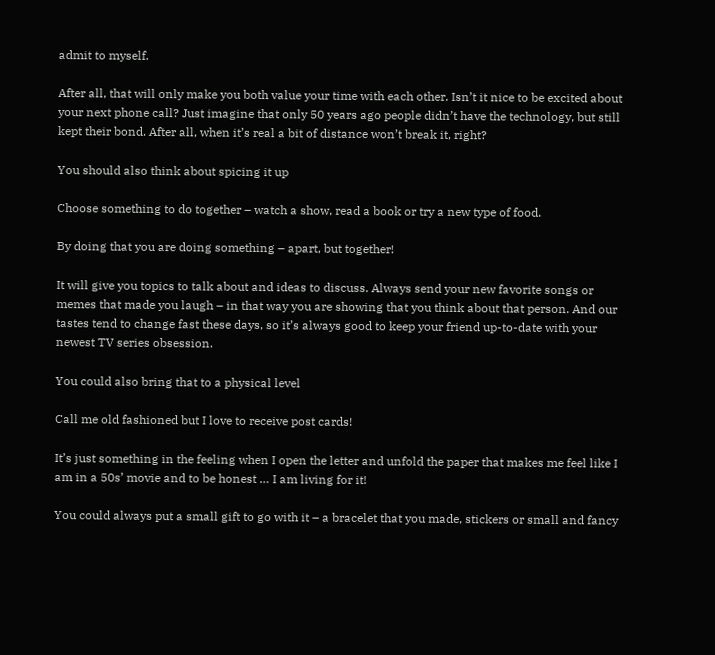admit to myself.

After all, that will only make you both value your time with each other. Isn’t it nice to be excited about your next phone call? Just imagine that only 50 years ago people didn’t have the technology, but still kept their bond. After all, when it’s real a bit of distance won’t break it, right?

You should also think about spicing it up

Choose something to do together – watch a show, read a book or try a new type of food.

By doing that you are doing something – apart, but together!

It will give you topics to talk about and ideas to discuss. Always send your new favorite songs or memes that made you laugh – in that way you are showing that you think about that person. And our tastes tend to change fast these days, so it’s always good to keep your friend up-to-date with your newest TV series obsession.

You could also bring that to a physical level

Call me old fashioned but I love to receive post cards!

It’s just something in the feeling when I open the letter and unfold the paper that makes me feel like I am in a 50s’ movie and to be honest … I am living for it!

You could always put a small gift to go with it – a bracelet that you made, stickers or small and fancy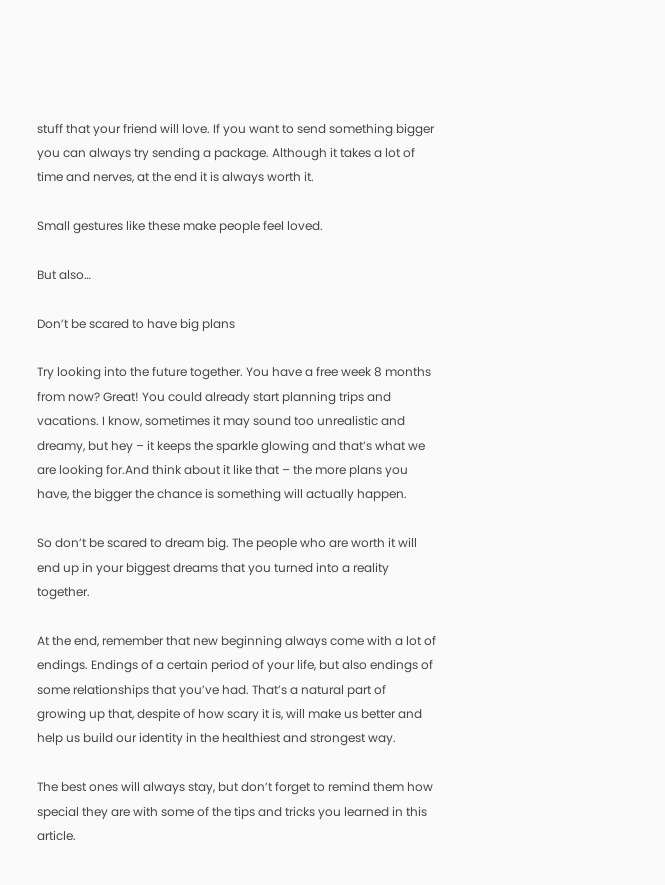stuff that your friend will love. If you want to send something bigger you can always try sending a package. Although it takes a lot of time and nerves, at the end it is always worth it.

Small gestures like these make people feel loved.

But also…

Don’t be scared to have big plans

Try looking into the future together. You have a free week 8 months from now? Great! You could already start planning trips and vacations. I know, sometimes it may sound too unrealistic and dreamy, but hey – it keeps the sparkle glowing and that’s what we are looking for.And think about it like that – the more plans you have, the bigger the chance is something will actually happen.

So don’t be scared to dream big. The people who are worth it will end up in your biggest dreams that you turned into a reality together.

At the end, remember that new beginning always come with a lot of endings. Endings of a certain period of your life, but also endings of some relationships that you’ve had. That’s a natural part of growing up that, despite of how scary it is, will make us better and help us build our identity in the healthiest and strongest way.

The best ones will always stay, but don’t forget to remind them how special they are with some of the tips and tricks you learned in this article.